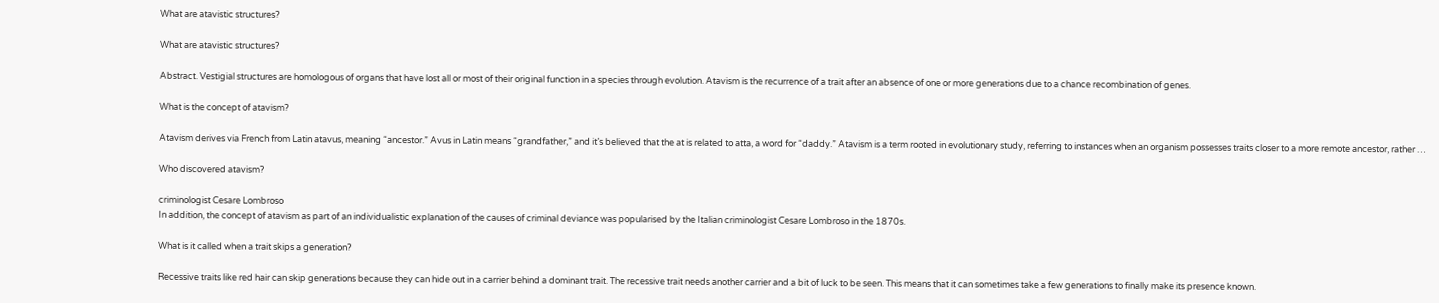What are atavistic structures?

What are atavistic structures?

Abstract. Vestigial structures are homologous of organs that have lost all or most of their original function in a species through evolution. Atavism is the recurrence of a trait after an absence of one or more generations due to a chance recombination of genes.

What is the concept of atavism?

Atavism derives via French from Latin atavus, meaning “ancestor.” Avus in Latin means “grandfather,” and it’s believed that the at is related to atta, a word for “daddy.” Atavism is a term rooted in evolutionary study, referring to instances when an organism possesses traits closer to a more remote ancestor, rather …

Who discovered atavism?

criminologist Cesare Lombroso
In addition, the concept of atavism as part of an individualistic explanation of the causes of criminal deviance was popularised by the Italian criminologist Cesare Lombroso in the 1870s.

What is it called when a trait skips a generation?

Recessive traits like red hair can skip generations because they can hide out in a carrier behind a dominant trait. The recessive trait needs another carrier and a bit of luck to be seen. This means that it can sometimes take a few generations to finally make its presence known.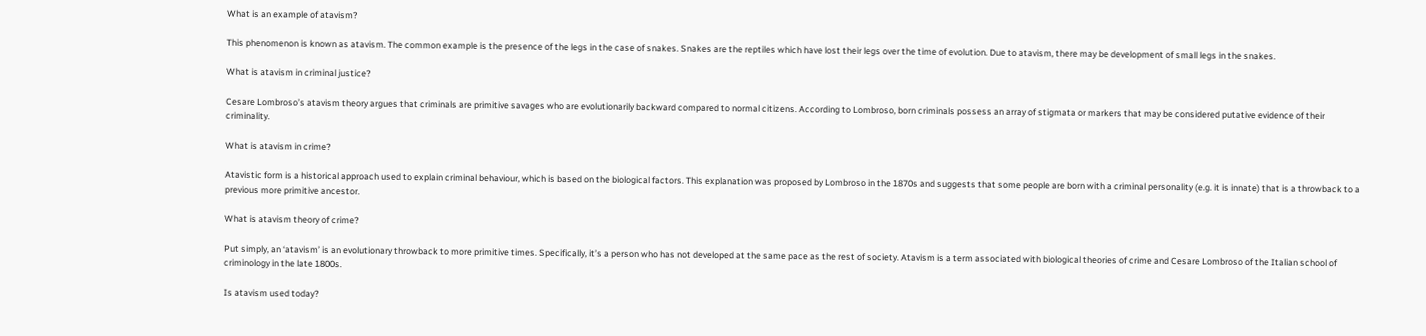What is an example of atavism?

This phenomenon is known as atavism. The common example is the presence of the legs in the case of snakes. Snakes are the reptiles which have lost their legs over the time of evolution. Due to atavism, there may be development of small legs in the snakes.

What is atavism in criminal justice?

Cesare Lombroso’s atavism theory argues that criminals are primitive savages who are evolutionarily backward compared to normal citizens. According to Lombroso, born criminals possess an array of stigmata or markers that may be considered putative evidence of their criminality.

What is atavism in crime?

Atavistic form is a historical approach used to explain criminal behaviour, which is based on the biological factors. This explanation was proposed by Lombroso in the 1870s and suggests that some people are born with a criminal personality (e.g. it is innate) that is a throwback to a previous more primitive ancestor.

What is atavism theory of crime?

Put simply, an ‘atavism’ is an evolutionary throwback to more primitive times. Specifically, it’s a person who has not developed at the same pace as the rest of society. Atavism is a term associated with biological theories of crime and Cesare Lombroso of the Italian school of criminology in the late 1800s.

Is atavism used today?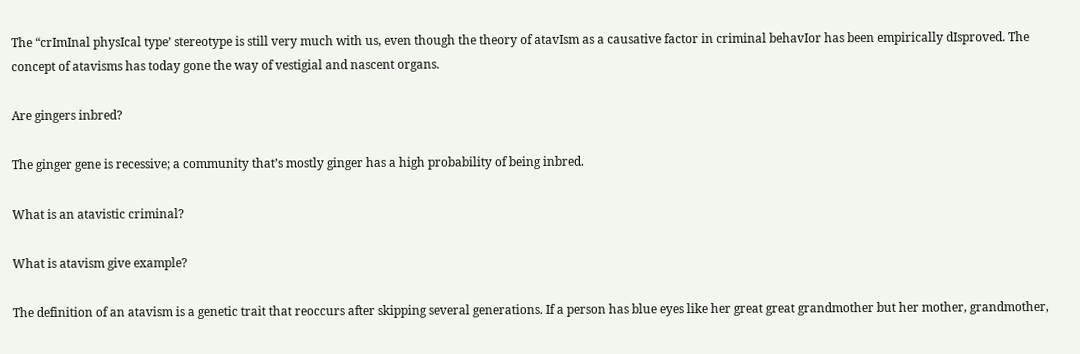The “crImInal physIcal type’ stereotype is still very much with us, even though the theory of atavIsm as a causative factor in criminal behavIor has been empirically dIsproved. The concept of atavisms has today gone the way of vestigial and nascent organs.

Are gingers inbred?

The ginger gene is recessive; a community that’s mostly ginger has a high probability of being inbred.

What is an atavistic criminal?

What is atavism give example?

The definition of an atavism is a genetic trait that reoccurs after skipping several generations. If a person has blue eyes like her great great grandmother but her mother, grandmother,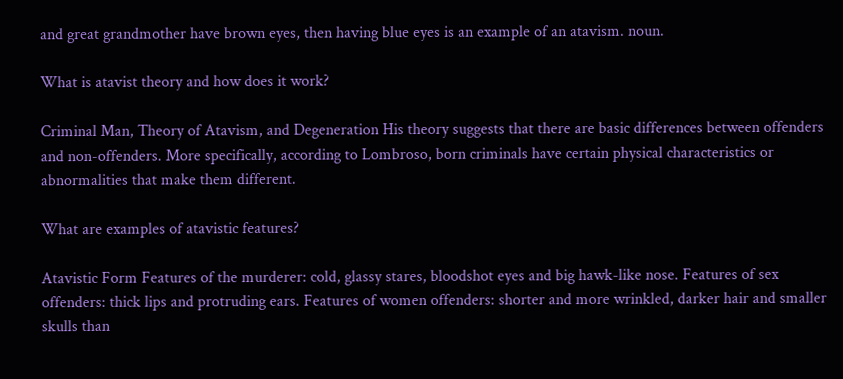and great grandmother have brown eyes, then having blue eyes is an example of an atavism. noun.

What is atavist theory and how does it work?

Criminal Man, Theory of Atavism, and Degeneration His theory suggests that there are basic differences between offenders and non-offenders. More specifically, according to Lombroso, born criminals have certain physical characteristics or abnormalities that make them different.

What are examples of atavistic features?

Atavistic Form Features of the murderer: cold, glassy stares, bloodshot eyes and big hawk-like nose. Features of sex offenders: thick lips and protruding ears. Features of women offenders: shorter and more wrinkled, darker hair and smaller skulls than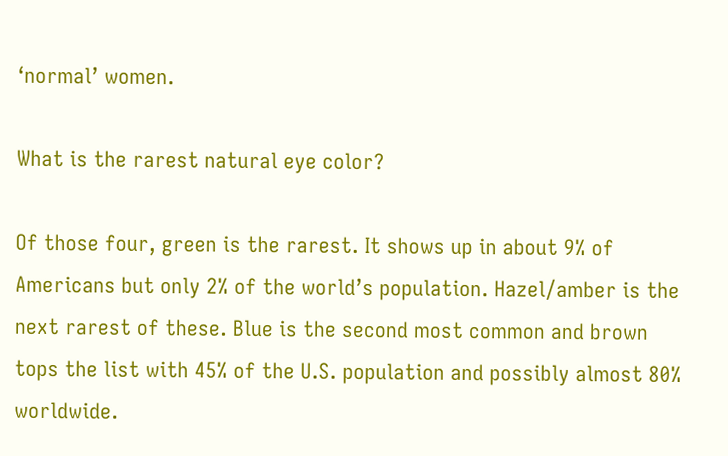‘normal’ women.

What is the rarest natural eye color?

Of those four, green is the rarest. It shows up in about 9% of Americans but only 2% of the world’s population. Hazel/amber is the next rarest of these. Blue is the second most common and brown tops the list with 45% of the U.S. population and possibly almost 80% worldwide.